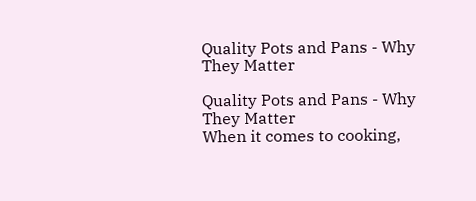Quality Pots and Pans - Why They Matter

Quality Pots and Pans - Why They Matter
When it comes to cooking,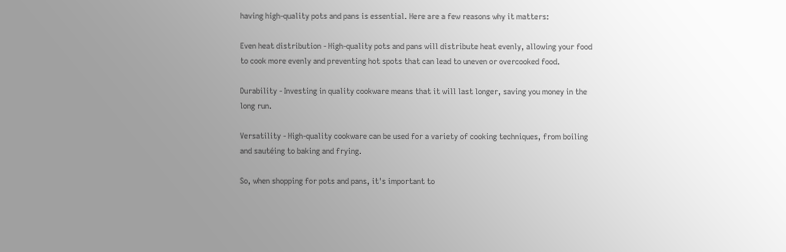having high-quality pots and pans is essential. Here are a few reasons why it matters:

Even heat distribution - High-quality pots and pans will distribute heat evenly, allowing your food to cook more evenly and preventing hot spots that can lead to uneven or overcooked food.

Durability - Investing in quality cookware means that it will last longer, saving you money in the long run.

Versatility - High-quality cookware can be used for a variety of cooking techniques, from boiling and sautéing to baking and frying.

So, when shopping for pots and pans, it's important to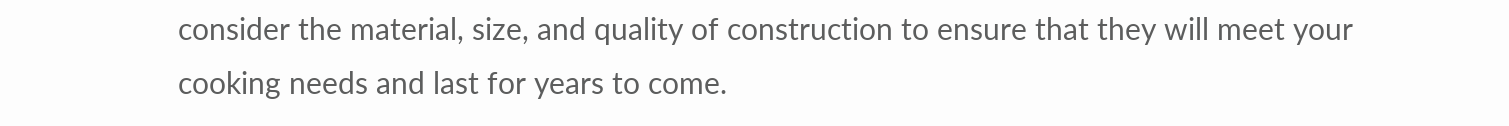consider the material, size, and quality of construction to ensure that they will meet your cooking needs and last for years to come.